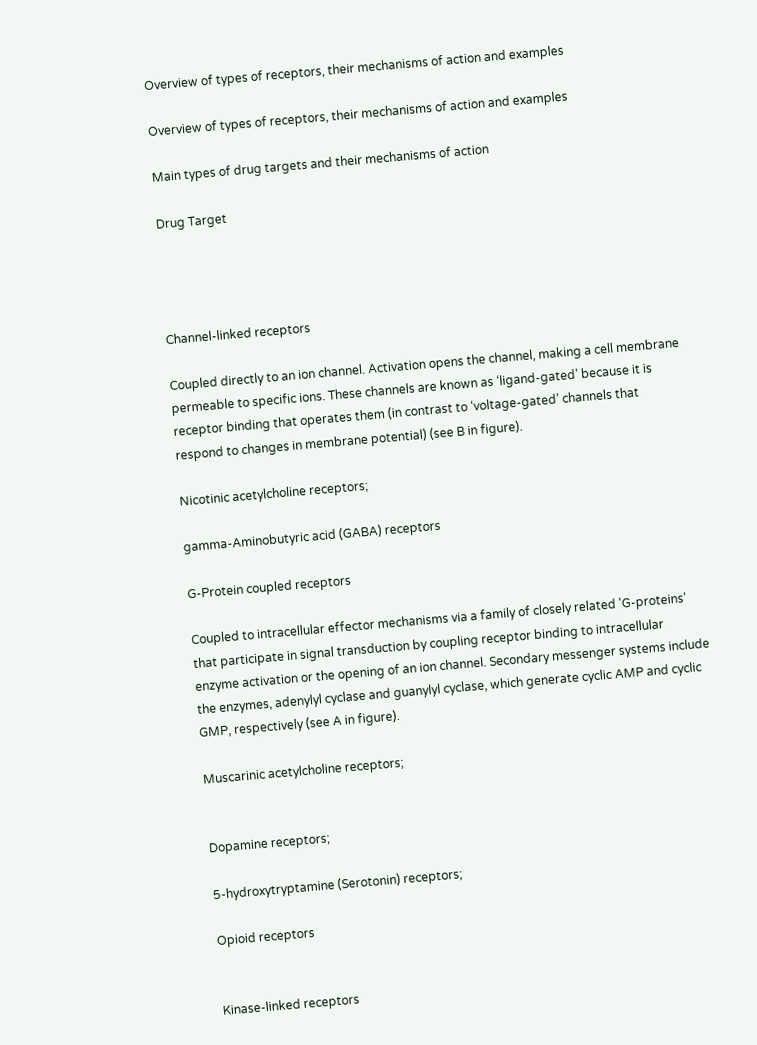Overview of types of receptors, their mechanisms of action and examples

Overview of types of receptors, their mechanisms of action and examples

Main types of drug targets and their mechanisms of action

Drug Target




Channel-linked receptors

Coupled directly to an ion channel. Activation opens the channel, making a cell membrane permeable to specific ions. These channels are known as ‘ligand-gated’ because it is receptor binding that operates them (in contrast to ‘voltage-gated’ channels that respond to changes in membrane potential) (see B in figure).

Nicotinic acetylcholine receptors;

gamma-Aminobutyric acid (GABA) receptors

G-Protein coupled receptors

Coupled to intracellular effector mechanisms via a family of closely related 'G‐proteins' that participate in signal transduction by coupling receptor binding to intracellular enzyme activation or the opening of an ion channel. Secondary messenger systems include the enzymes, adenylyl cyclase and guanylyl cyclase, which generate cyclic AMP and cyclic GMP, respectively (see A in figure).

Muscarinic acetylcholine receptors;


Dopamine receptors;

5-hydroxytryptamine (Serotonin) receptors;

Opioid receptors


Kinase-linked receptors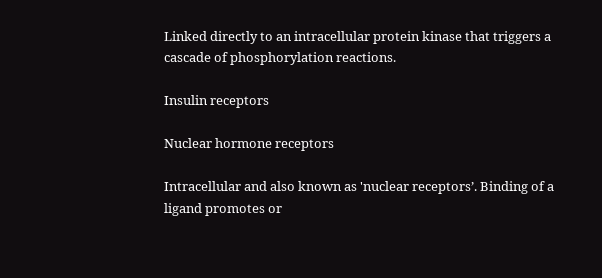Linked directly to an intracellular protein kinase that triggers a cascade of phosphorylation reactions.

Insulin receptors

Nuclear hormone receptors

Intracellular and also known as 'nuclear receptors’. Binding of a ligand promotes or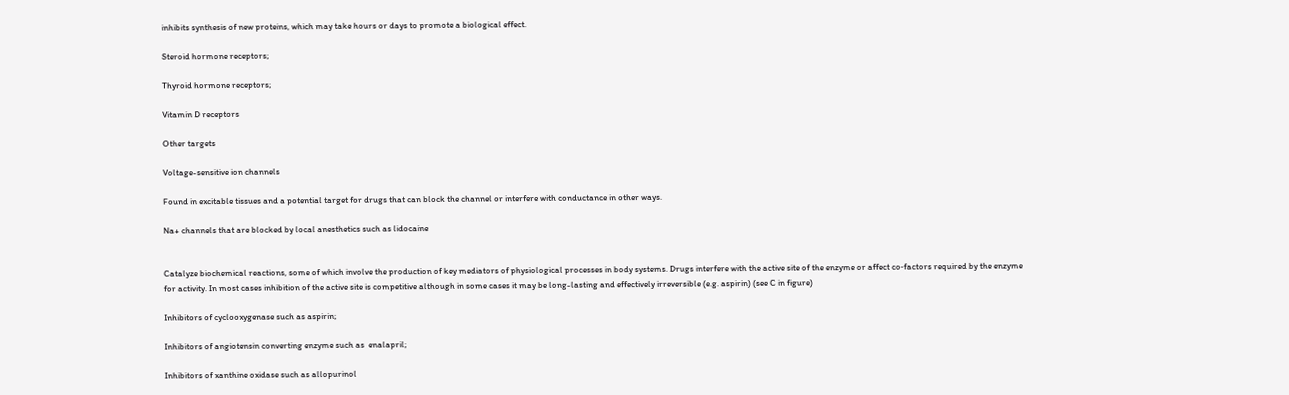inhibits synthesis of new proteins, which may take hours or days to promote a biological effect.

Steroid hormone receptors;

Thyroid hormone receptors;

Vitamin D receptors

Other targets

Voltage-sensitive ion channels

Found in excitable tissues and a potential target for drugs that can block the channel or interfere with conductance in other ways.

Na+ channels that are blocked by local anesthetics such as lidocaine


Catalyze biochemical reactions, some of which involve the production of key mediators of physiological processes in body systems. Drugs interfere with the active site of the enzyme or affect co‐factors required by the enzyme for activity. In most cases inhibition of the active site is competitive although in some cases it may be long-lasting and effectively irreversible (e.g. aspirin) (see C in figure)

Inhibitors of cyclooxygenase such as aspirin;

Inhibitors of angiotensin converting enzyme such as  enalapril;

Inhibitors of xanthine oxidase such as allopurinol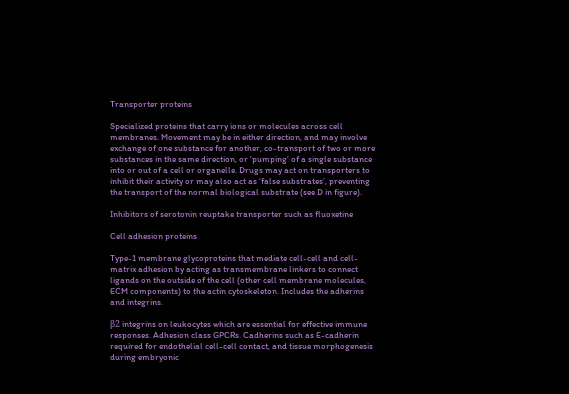Transporter proteins

Specialized proteins that carry ions or molecules across cell membranes. Movement may be in either direction, and may involve exchange of one substance for another, co-transport of two or more substances in the same direction, or ‘pumping’ of a single substance into or out of a cell or organelle. Drugs may act on transporters to inhibit their activity or may also act as ‘false substrates’, preventing the transport of the normal biological substrate (see D in figure).

Inhibitors of serotonin reuptake transporter such as fluoxetine

Cell adhesion proteins

Type-1 membrane glycoproteins that mediate cell-cell and cell-matrix adhesion by acting as transmembrane linkers to connect ligands on the outside of the cell (other cell membrane molecules, ECM components) to the actin cytoskeleton. Includes the adherins and integrins.

β2 integrins on leukocytes which are essential for effective immune responses. Adhesion class GPCRs. Cadherins such as E-cadherin required for endothelial cell-cell contact, and tissue morphogenesis during embryonic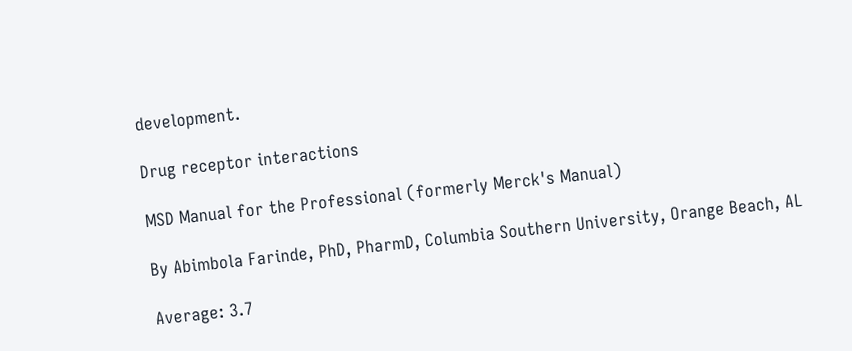development.

Drug receptor interactions

MSD Manual for the Professional (formerly Merck's Manual)

By Abimbola Farinde, PhD, PharmD, Columbia Southern University, Orange Beach, AL

Average: 3.7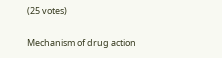(25 votes)

Mechanism of drug action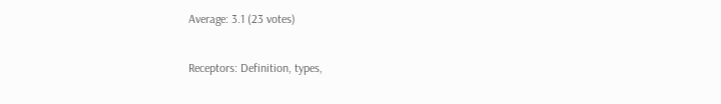Average: 3.1 (23 votes)

Receptors: Definition, types,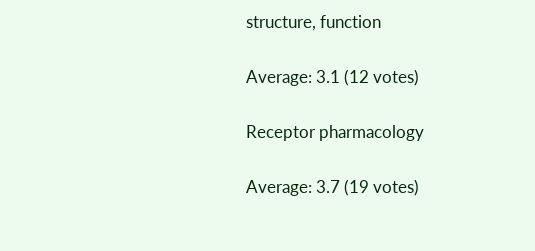structure, function

Average: 3.1 (12 votes)

Receptor pharmacology

Average: 3.7 (19 votes)